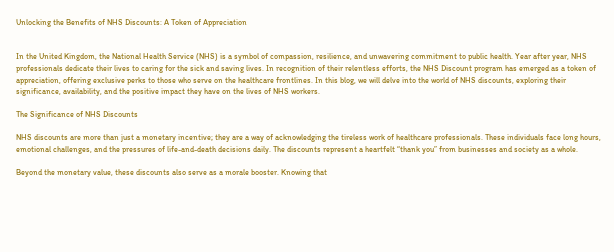Unlocking the Benefits of NHS Discounts: A Token of Appreciation


In the United Kingdom, the National Health Service (NHS) is a symbol of compassion, resilience, and unwavering commitment to public health. Year after year, NHS professionals dedicate their lives to caring for the sick and saving lives. In recognition of their relentless efforts, the NHS Discount program has emerged as a token of appreciation, offering exclusive perks to those who serve on the healthcare frontlines. In this blog, we will delve into the world of NHS discounts, exploring their significance, availability, and the positive impact they have on the lives of NHS workers.

The Significance of NHS Discounts

NHS discounts are more than just a monetary incentive; they are a way of acknowledging the tireless work of healthcare professionals. These individuals face long hours, emotional challenges, and the pressures of life-and-death decisions daily. The discounts represent a heartfelt “thank you” from businesses and society as a whole.

Beyond the monetary value, these discounts also serve as a morale booster. Knowing that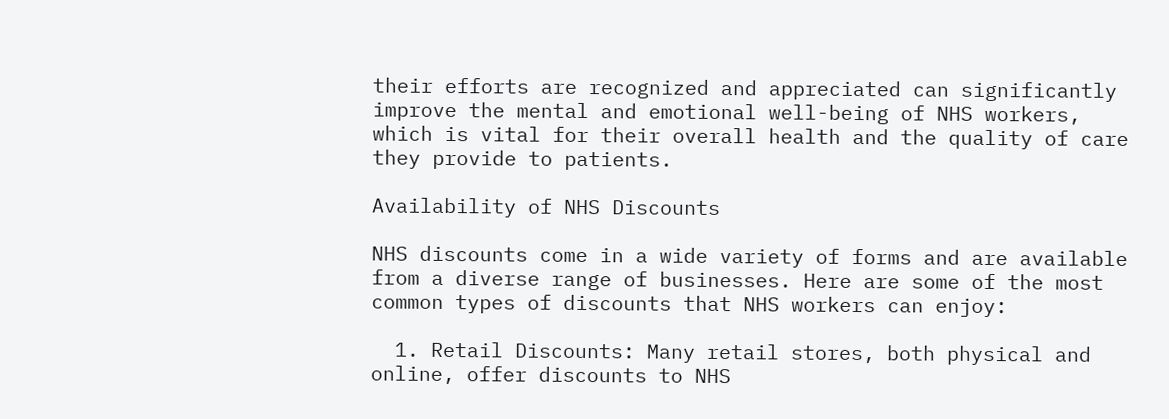their efforts are recognized and appreciated can significantly improve the mental and emotional well-being of NHS workers, which is vital for their overall health and the quality of care they provide to patients.

Availability of NHS Discounts

NHS discounts come in a wide variety of forms and are available from a diverse range of businesses. Here are some of the most common types of discounts that NHS workers can enjoy:

  1. Retail Discounts: Many retail stores, both physical and online, offer discounts to NHS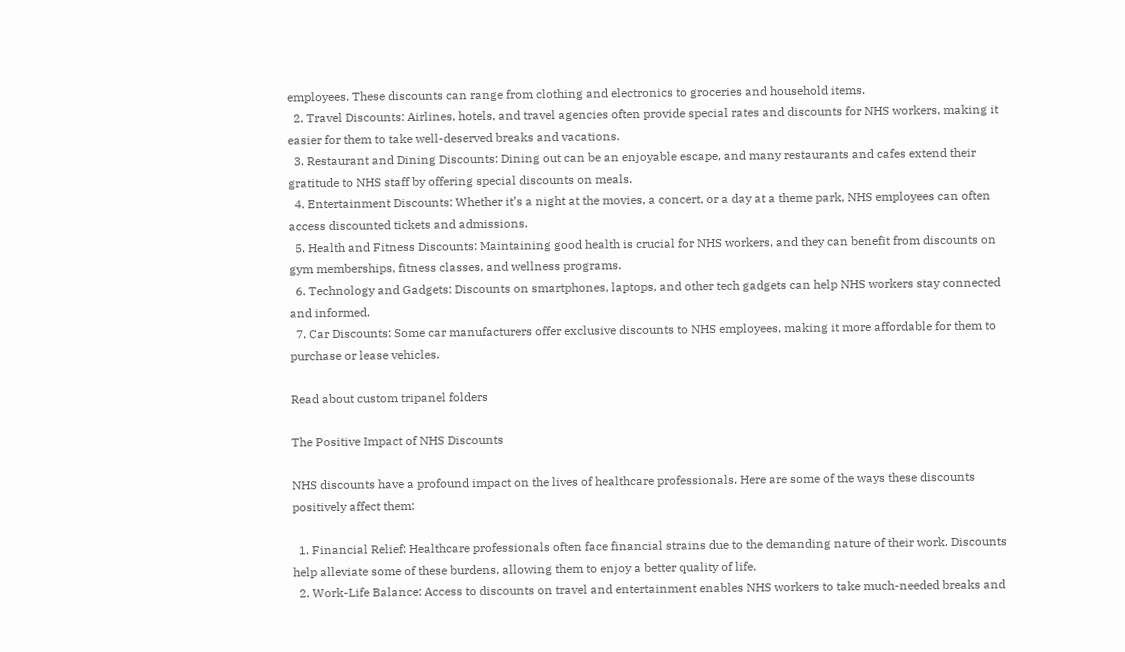employees. These discounts can range from clothing and electronics to groceries and household items.
  2. Travel Discounts: Airlines, hotels, and travel agencies often provide special rates and discounts for NHS workers, making it easier for them to take well-deserved breaks and vacations.
  3. Restaurant and Dining Discounts: Dining out can be an enjoyable escape, and many restaurants and cafes extend their gratitude to NHS staff by offering special discounts on meals.
  4. Entertainment Discounts: Whether it’s a night at the movies, a concert, or a day at a theme park, NHS employees can often access discounted tickets and admissions.
  5. Health and Fitness Discounts: Maintaining good health is crucial for NHS workers, and they can benefit from discounts on gym memberships, fitness classes, and wellness programs.
  6. Technology and Gadgets: Discounts on smartphones, laptops, and other tech gadgets can help NHS workers stay connected and informed.
  7. Car Discounts: Some car manufacturers offer exclusive discounts to NHS employees, making it more affordable for them to purchase or lease vehicles.

Read about custom tripanel folders

The Positive Impact of NHS Discounts

NHS discounts have a profound impact on the lives of healthcare professionals. Here are some of the ways these discounts positively affect them:

  1. Financial Relief: Healthcare professionals often face financial strains due to the demanding nature of their work. Discounts help alleviate some of these burdens, allowing them to enjoy a better quality of life.
  2. Work-Life Balance: Access to discounts on travel and entertainment enables NHS workers to take much-needed breaks and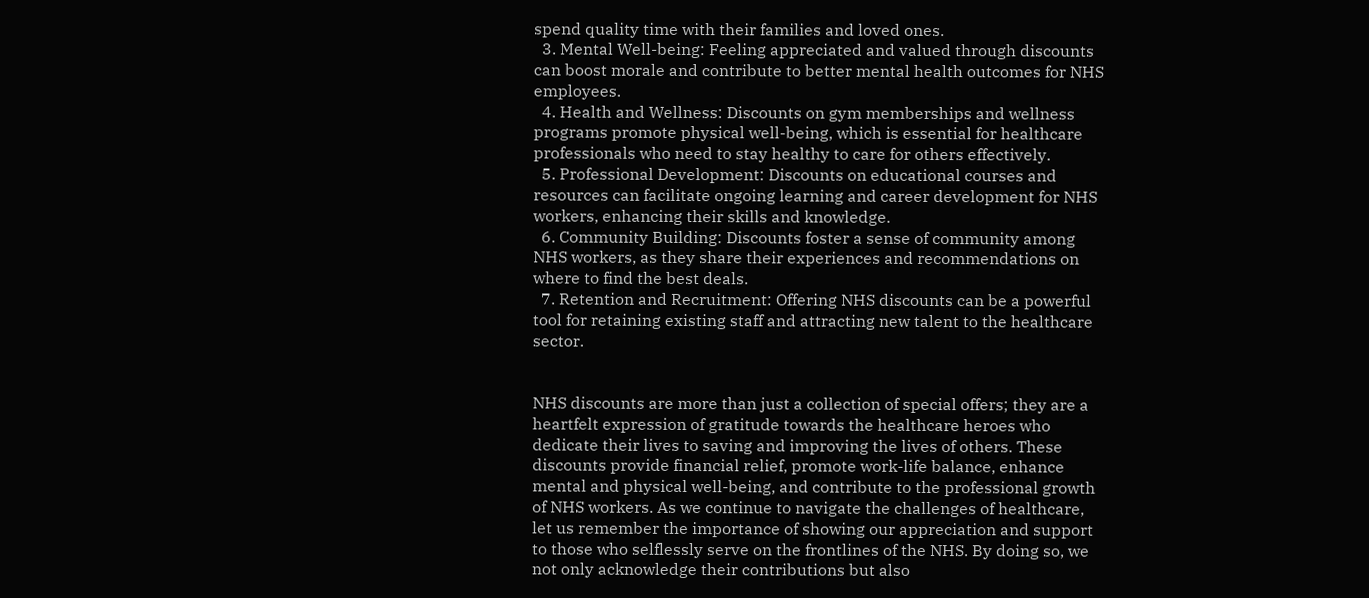spend quality time with their families and loved ones.
  3. Mental Well-being: Feeling appreciated and valued through discounts can boost morale and contribute to better mental health outcomes for NHS employees.
  4. Health and Wellness: Discounts on gym memberships and wellness programs promote physical well-being, which is essential for healthcare professionals who need to stay healthy to care for others effectively.
  5. Professional Development: Discounts on educational courses and resources can facilitate ongoing learning and career development for NHS workers, enhancing their skills and knowledge.
  6. Community Building: Discounts foster a sense of community among NHS workers, as they share their experiences and recommendations on where to find the best deals.
  7. Retention and Recruitment: Offering NHS discounts can be a powerful tool for retaining existing staff and attracting new talent to the healthcare sector.


NHS discounts are more than just a collection of special offers; they are a heartfelt expression of gratitude towards the healthcare heroes who dedicate their lives to saving and improving the lives of others. These discounts provide financial relief, promote work-life balance, enhance mental and physical well-being, and contribute to the professional growth of NHS workers. As we continue to navigate the challenges of healthcare, let us remember the importance of showing our appreciation and support to those who selflessly serve on the frontlines of the NHS. By doing so, we not only acknowledge their contributions but also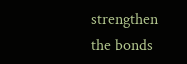strengthen the bonds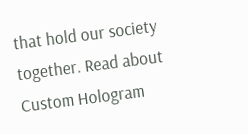that hold our society together. Read about Custom Hologram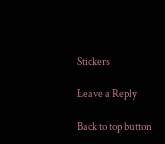Stickers

Leave a Reply

Back to top button